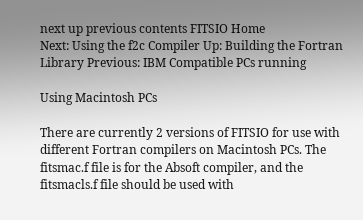next up previous contents FITSIO Home
Next: Using the f2c Compiler Up: Building the Fortran Library Previous: IBM Compatible PCs running

Using Macintosh PCs

There are currently 2 versions of FITSIO for use with different Fortran compilers on Macintosh PCs. The fitsmac.f file is for the Absoft compiler, and the fitsmacls.f file should be used with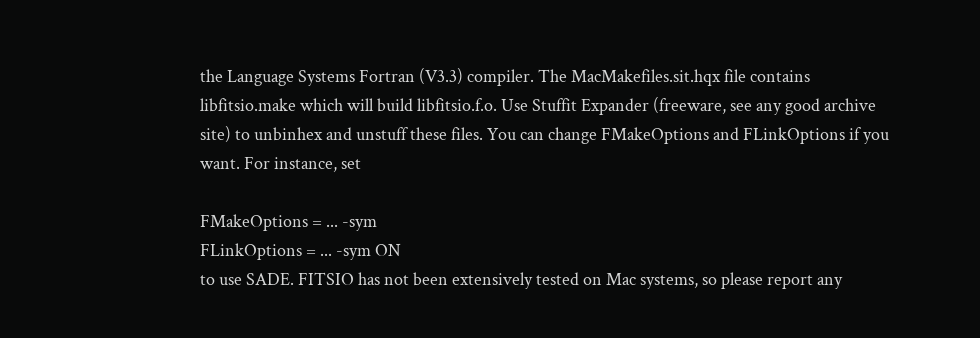the Language Systems Fortran (V3.3) compiler. The MacMakefiles.sit.hqx file contains libfitsio.make which will build libfitsio.f.o. Use Stuffit Expander (freeware, see any good archive site) to unbinhex and unstuff these files. You can change FMakeOptions and FLinkOptions if you want. For instance, set

FMakeOptions = ... -sym
FLinkOptions = ... -sym ON
to use SADE. FITSIO has not been extensively tested on Mac systems, so please report any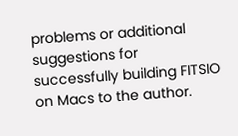problems or additional suggestions for successfully building FITSIO on Macs to the author.